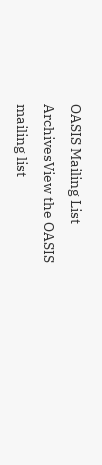OASIS Mailing List ArchivesView the OASIS mailing list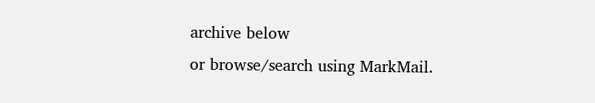archive below
or browse/search using MarkMail.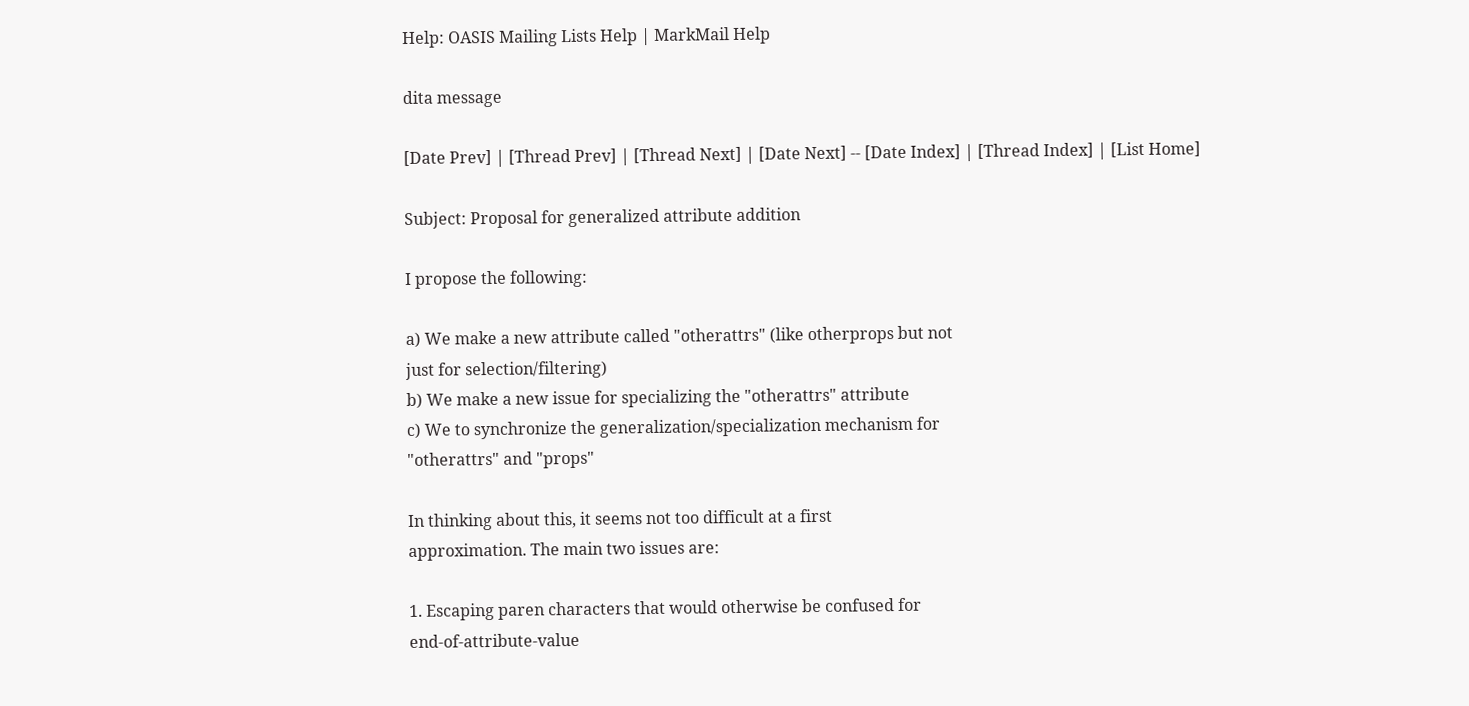Help: OASIS Mailing Lists Help | MarkMail Help

dita message

[Date Prev] | [Thread Prev] | [Thread Next] | [Date Next] -- [Date Index] | [Thread Index] | [List Home]

Subject: Proposal for generalized attribute addition

I propose the following:

a) We make a new attribute called "otherattrs" (like otherprops but not
just for selection/filtering)
b) We make a new issue for specializing the "otherattrs" attribute
c) We to synchronize the generalization/specialization mechanism for
"otherattrs" and "props"

In thinking about this, it seems not too difficult at a first
approximation. The main two issues are:

1. Escaping paren characters that would otherwise be confused for
end-of-attribute-value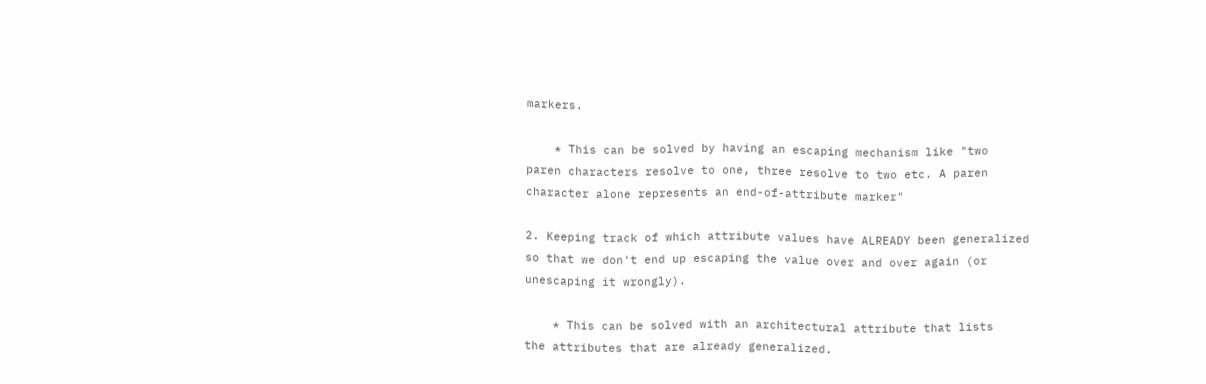markers.

    * This can be solved by having an escaping mechanism like "two
paren characters resolve to one, three resolve to two etc. A paren
character alone represents an end-of-attribute marker"

2. Keeping track of which attribute values have ALREADY been generalized
so that we don't end up escaping the value over and over again (or
unescaping it wrongly).

    * This can be solved with an architectural attribute that lists
the attributes that are already generalized.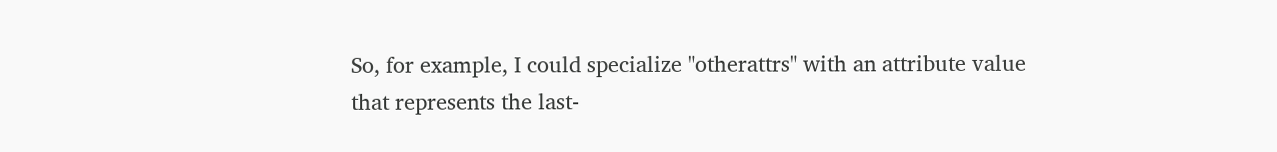So, for example, I could specialize "otherattrs" with an attribute value
that represents the last-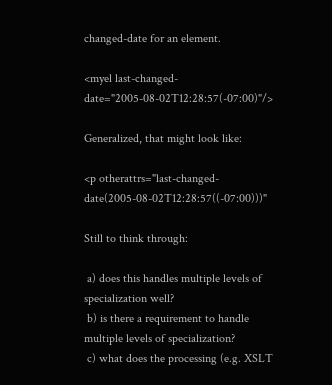changed-date for an element.

<myel last-changed-date="2005-08-02T12:28:57(-07:00)"/>

Generalized, that might look like:

<p otherattrs="last-changed-date(2005-08-02T12:28:57((-07:00)))"

Still to think through:

 a) does this handles multiple levels of specialization well?
 b) is there a requirement to handle multiple levels of specialization?
 c) what does the processing (e.g. XSLT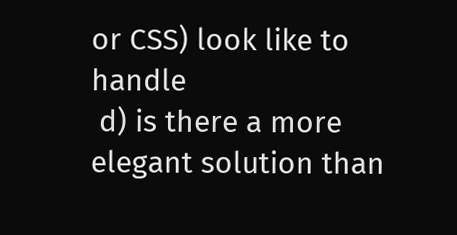or CSS) look like to handle
 d) is there a more elegant solution than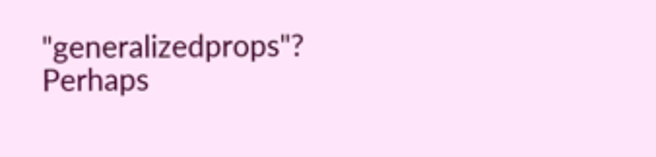"generalizedprops"? Perhaps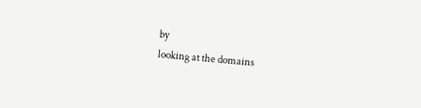by
looking at the domains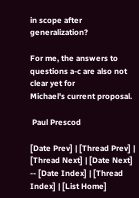in scope after generalization?

For me, the answers to questions a-c are also not clear yet for
Michael's current proposal.

 Paul Prescod

[Date Prev] | [Thread Prev] | [Thread Next] | [Date Next] -- [Date Index] | [Thread Index] | [List Home]